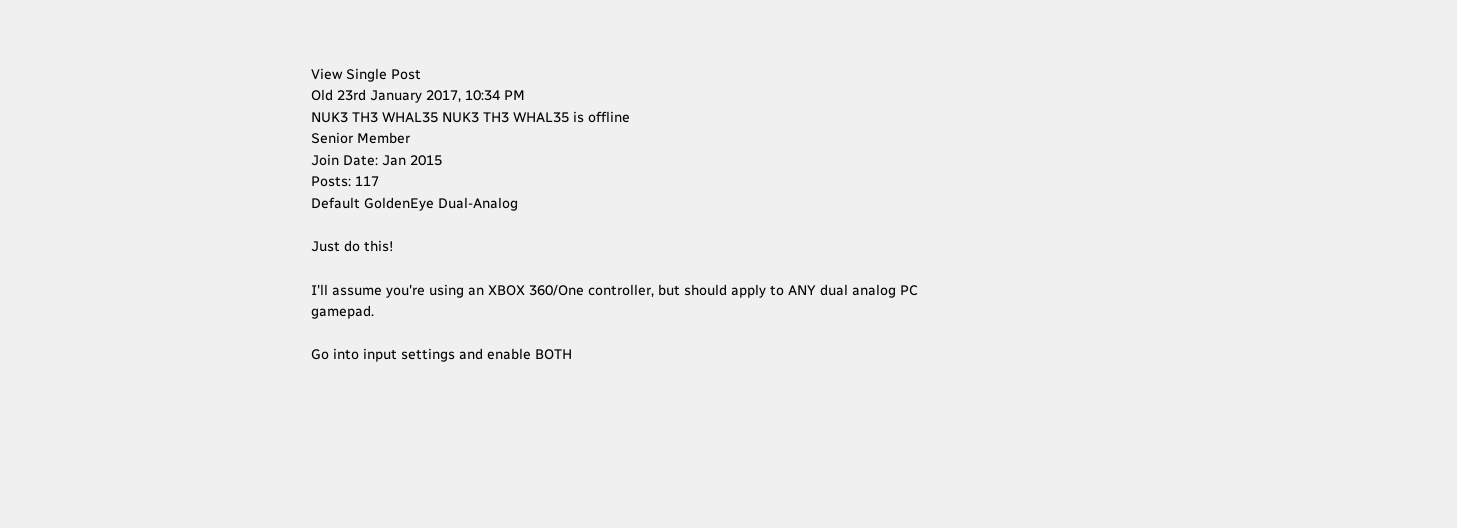View Single Post
Old 23rd January 2017, 10:34 PM
NUK3 TH3 WHAL35 NUK3 TH3 WHAL35 is offline
Senior Member
Join Date: Jan 2015
Posts: 117
Default GoldenEye Dual-Analog

Just do this!

I'll assume you're using an XBOX 360/One controller, but should apply to ANY dual analog PC gamepad.

Go into input settings and enable BOTH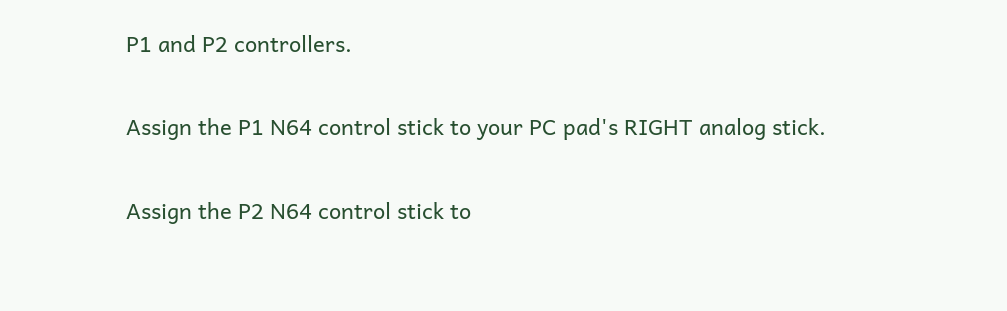P1 and P2 controllers.

Assign the P1 N64 control stick to your PC pad's RIGHT analog stick.

Assign the P2 N64 control stick to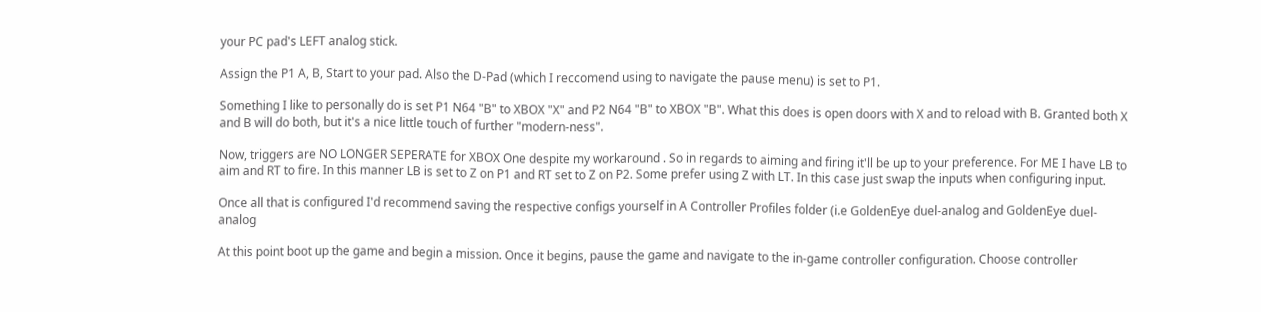your PC pad's LEFT analog stick.

Assign the P1 A, B, Start to your pad. Also the D-Pad (which I reccomend using to navigate the pause menu) is set to P1.

Something I like to personally do is set P1 N64 "B" to XBOX "X" and P2 N64 "B" to XBOX "B". What this does is open doors with X and to reload with B. Granted both X and B will do both, but it's a nice little touch of further "modern-ness".

Now, triggers are NO LONGER SEPERATE for XBOX One despite my workaround . So in regards to aiming and firing it'll be up to your preference. For ME I have LB to aim and RT to fire. In this manner LB is set to Z on P1 and RT set to Z on P2. Some prefer using Z with LT. In this case just swap the inputs when configuring input.

Once all that is configured I'd recommend saving the respective configs yourself in A Controller Profiles folder (i.e GoldenEye duel-analog and GoldenEye duel-analog

At this point boot up the game and begin a mission. Once it begins, pause the game and navigate to the in-game controller configuration. Choose controller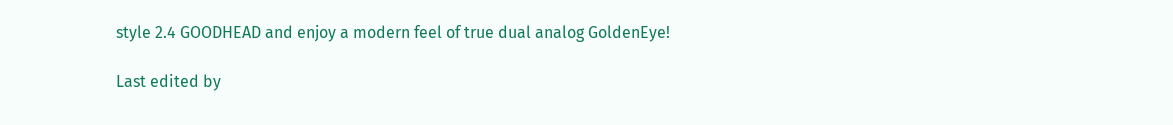style 2.4 GOODHEAD and enjoy a modern feel of true dual analog GoldenEye!

Last edited by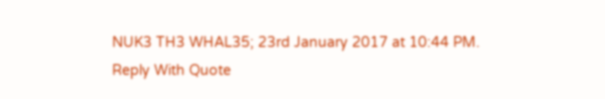NUK3 TH3 WHAL35; 23rd January 2017 at 10:44 PM.
Reply With Quote